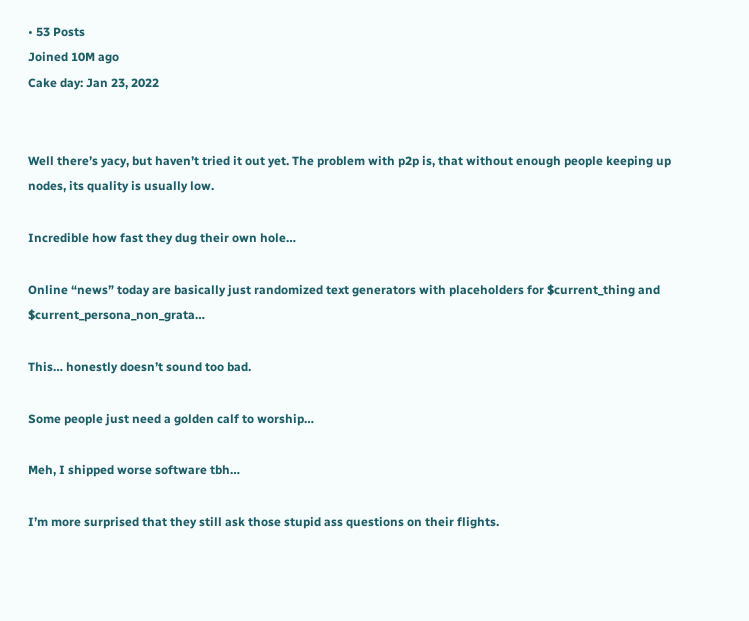• 53 Posts
Joined 10M ago
Cake day: Jan 23, 2022


Well there’s yacy, but haven’t tried it out yet. The problem with p2p is, that without enough people keeping up nodes, its quality is usually low.

Incredible how fast they dug their own hole…

Online “news” today are basically just randomized text generators with placeholders for $current_thing and $current_persona_non_grata…

This… honestly doesn’t sound too bad.

Some people just need a golden calf to worship…

Meh, I shipped worse software tbh…

I’m more surprised that they still ask those stupid ass questions on their flights.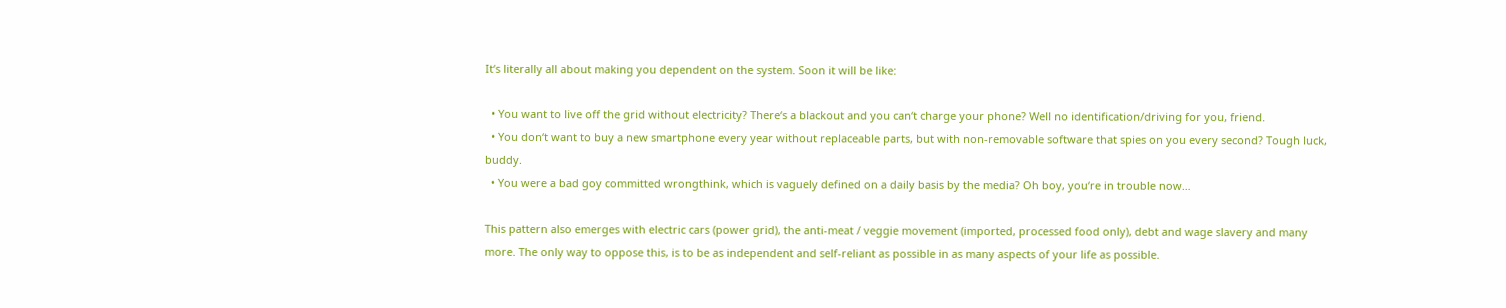It‘s literally all about making you dependent on the system. Soon it will be like:

  • You want to live off the grid without electricity? There‘s a blackout and you can‘t charge your phone? Well no identification/driving for you, friend.
  • You don‘t want to buy a new smartphone every year without replaceable parts, but with non-removable software that spies on you every second? Tough luck, buddy.
  • You were a bad goy committed wrongthink, which is vaguely defined on a daily basis by the media? Oh boy, you‘re in trouble now…

This pattern also emerges with electric cars (power grid), the anti-meat / veggie movement (imported, processed food only), debt and wage slavery and many more. The only way to oppose this, is to be as independent and self-reliant as possible in as many aspects of your life as possible.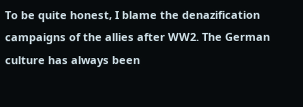To be quite honest, I blame the denazification campaigns of the allies after WW2. The German culture has always been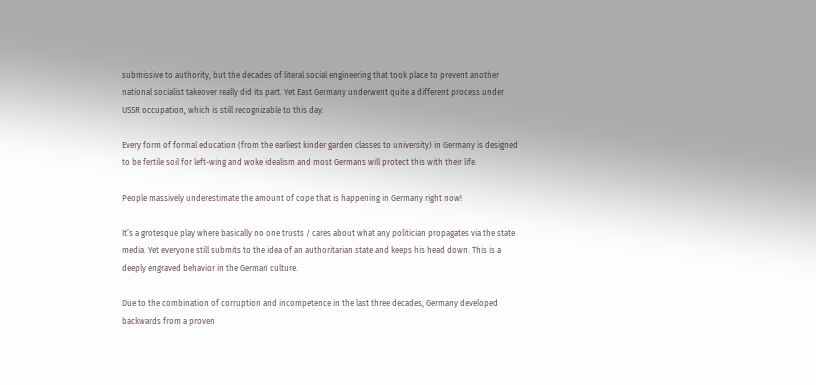submissive to authority, but the decades of literal social engineering that took place to prevent another national socialist takeover really did its part. Yet East Germany underwent quite a different process under USSR occupation, which is still recognizable to this day.

Every form of formal education (from the earliest kinder garden classes to university) in Germany is designed to be fertile soil for left-wing and woke idealism and most Germans will protect this with their life.

People massively underestimate the amount of cope that is happening in Germany right now!

It’s a grotesque play where basically no one trusts / cares about what any politician propagates via the state media. Yet everyone still submits to the idea of an authoritarian state and keeps his head down. This is a deeply engraved behavior in the German culture.

Due to the combination of corruption and incompetence in the last three decades, Germany developed backwards from a proven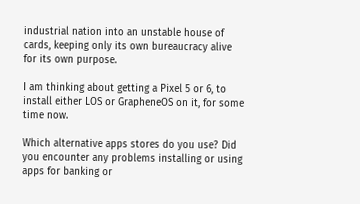industrial nation into an unstable house of cards, keeping only its own bureaucracy alive for its own purpose.

I am thinking about getting a Pixel 5 or 6, to install either LOS or GrapheneOS on it, for some time now.

Which alternative apps stores do you use? Did you encounter any problems installing or using apps for banking or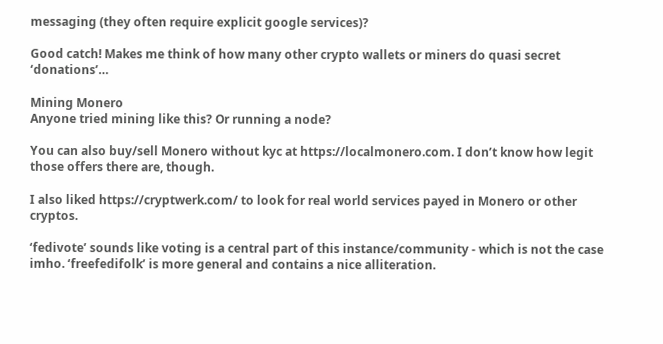messaging (they often require explicit google services)?

Good catch! Makes me think of how many other crypto wallets or miners do quasi secret ‘donations’…

Mining Monero
Anyone tried mining like this? Or running a node?

You can also buy/sell Monero without kyc at https://localmonero.com. I don’t know how legit those offers there are, though.

I also liked https://cryptwerk.com/ to look for real world services payed in Monero or other cryptos.

‘fedivote’ sounds like voting is a central part of this instance/community - which is not the case imho. ‘freefedifolk’ is more general and contains a nice alliteration.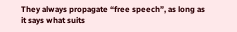They always propagate “free speech”, as long as it says what suits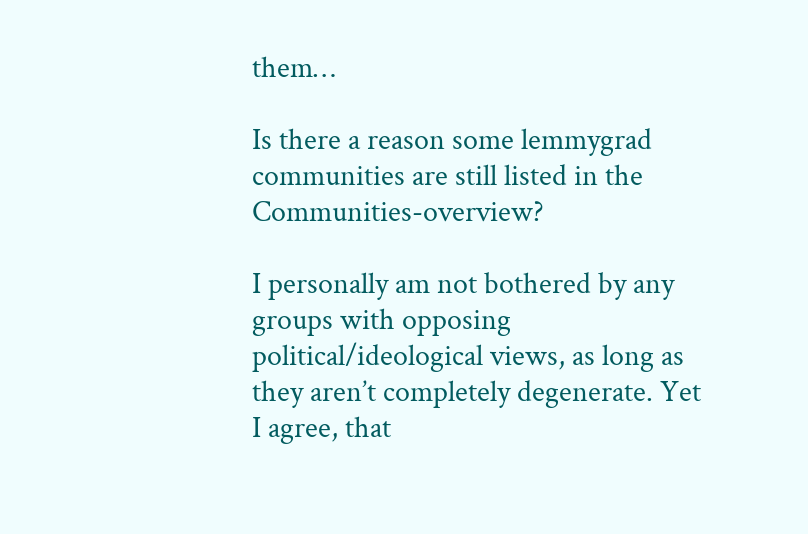them…

Is there a reason some lemmygrad communities are still listed in the Communities-overview?

I personally am not bothered by any groups with opposing political/ideological views, as long as they aren’t completely degenerate. Yet I agree, that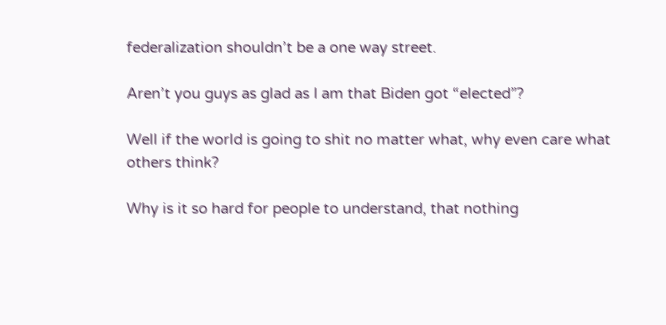federalization shouldn’t be a one way street.

Aren’t you guys as glad as I am that Biden got “elected”?

Well if the world is going to shit no matter what, why even care what others think?

Why is it so hard for people to understand, that nothing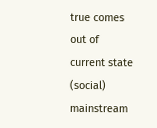true comes out of current state (social) mainstream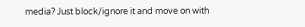media? Just block/ignore it and move on with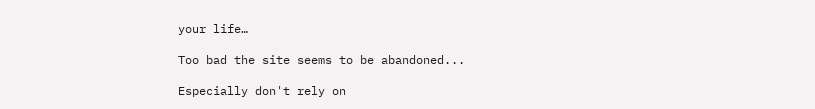your life…

Too bad the site seems to be abandoned...

Especially don't rely on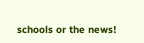schools or the news!